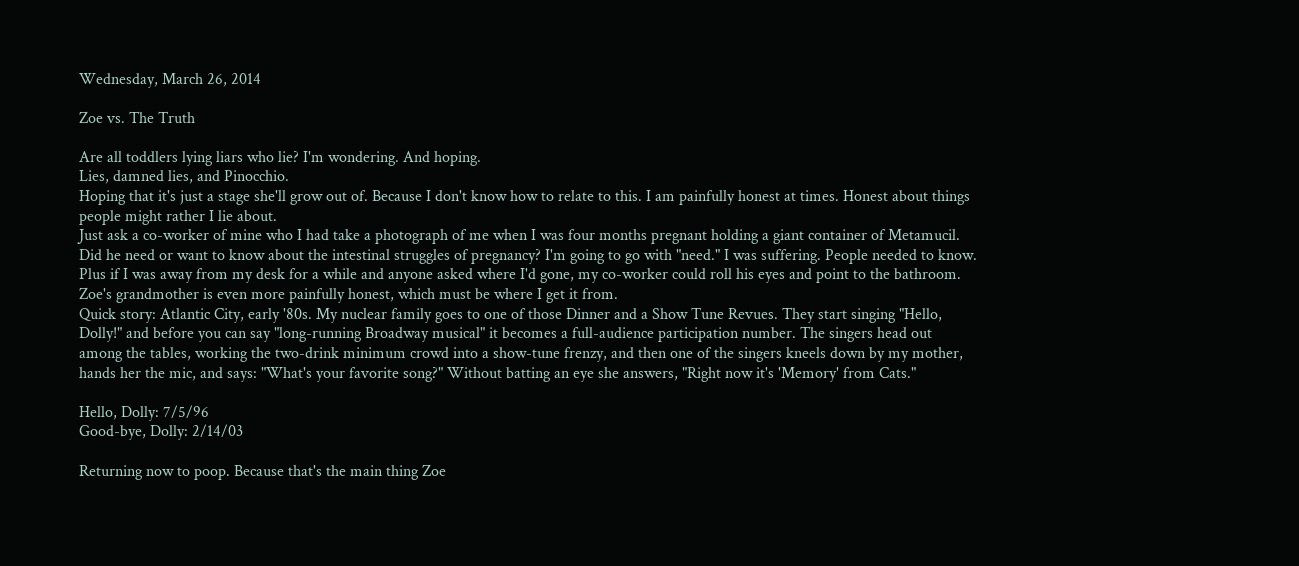Wednesday, March 26, 2014

Zoe vs. The Truth

Are all toddlers lying liars who lie? I'm wondering. And hoping.
Lies, damned lies, and Pinocchio.
Hoping that it's just a stage she'll grow out of. Because I don't know how to relate to this. I am painfully honest at times. Honest about things people might rather I lie about.
Just ask a co-worker of mine who I had take a photograph of me when I was four months pregnant holding a giant container of Metamucil. Did he need or want to know about the intestinal struggles of pregnancy? I'm going to go with "need." I was suffering. People needed to know. Plus if I was away from my desk for a while and anyone asked where I'd gone, my co-worker could roll his eyes and point to the bathroom.
Zoe's grandmother is even more painfully honest, which must be where I get it from.
Quick story: Atlantic City, early '80s. My nuclear family goes to one of those Dinner and a Show Tune Revues. They start singing "Hello, Dolly!" and before you can say "long-running Broadway musical" it becomes a full-audience participation number. The singers head out among the tables, working the two-drink minimum crowd into a show-tune frenzy, and then one of the singers kneels down by my mother, hands her the mic, and says: "What's your favorite song?" Without batting an eye she answers, "Right now it's 'Memory' from Cats."

Hello, Dolly: 7/5/96
Good-bye, Dolly: 2/14/03

Returning now to poop. Because that's the main thing Zoe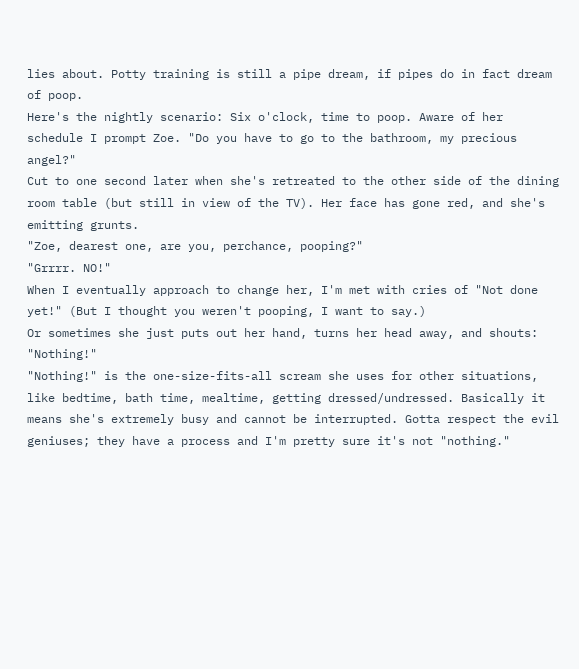lies about. Potty training is still a pipe dream, if pipes do in fact dream of poop.
Here's the nightly scenario: Six o'clock, time to poop. Aware of her schedule I prompt Zoe. "Do you have to go to the bathroom, my precious angel?"
Cut to one second later when she's retreated to the other side of the dining room table (but still in view of the TV). Her face has gone red, and she's emitting grunts.
"Zoe, dearest one, are you, perchance, pooping?"
"Grrrr. NO!"
When I eventually approach to change her, I'm met with cries of "Not done yet!" (But I thought you weren't pooping, I want to say.)
Or sometimes she just puts out her hand, turns her head away, and shouts: "Nothing!"
"Nothing!" is the one-size-fits-all scream she uses for other situations, like bedtime, bath time, mealtime, getting dressed/undressed. Basically it means she's extremely busy and cannot be interrupted. Gotta respect the evil geniuses; they have a process and I'm pretty sure it's not "nothing."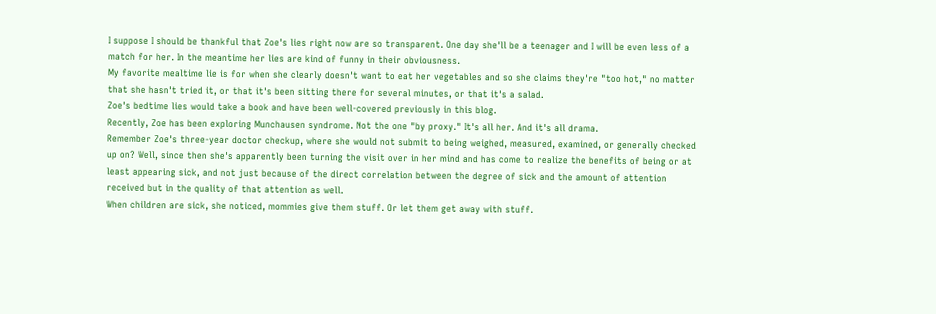I suppose I should be thankful that Zoe's lies right now are so transparent. One day she'll be a teenager and I will be even less of a match for her. In the meantime her lies are kind of funny in their obviousness.
My favorite mealtime lie is for when she clearly doesn't want to eat her vegetables and so she claims they're "too hot," no matter that she hasn't tried it, or that it's been sitting there for several minutes, or that it's a salad.
Zoe's bedtime lies would take a book and have been well-covered previously in this blog.
Recently, Zoe has been exploring Munchausen syndrome. Not the one "by proxy." It's all her. And it's all drama.
Remember Zoe's three-year doctor checkup, where she would not submit to being weighed, measured, examined, or generally checked up on? Well, since then she's apparently been turning the visit over in her mind and has come to realize the benefits of being or at least appearing sick, and not just because of the direct correlation between the degree of sick and the amount of attention received but in the quality of that attention as well.
When children are sick, she noticed, mommies give them stuff. Or let them get away with stuff.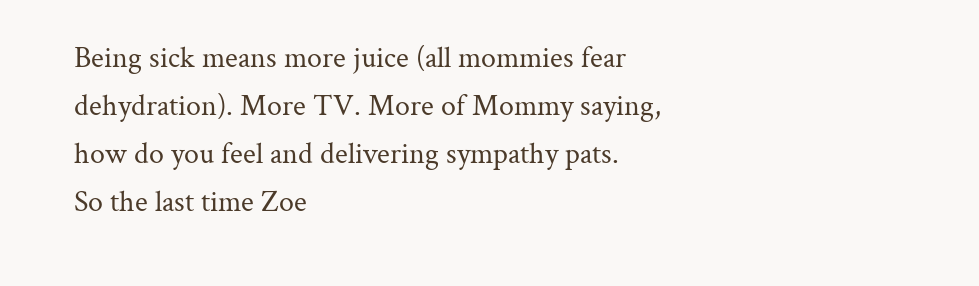Being sick means more juice (all mommies fear dehydration). More TV. More of Mommy saying, how do you feel and delivering sympathy pats.
So the last time Zoe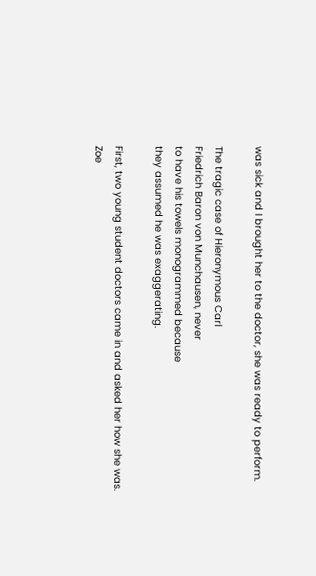was sick and I brought her to the doctor, she was ready to perform.

The tragic case of Hieronymous Carl
Friedrich Baron von Munchausen, never
to have his towels monogrammed because
they assumed he was exaggerating.

First, two young student doctors came in and asked her how she was.
Zoe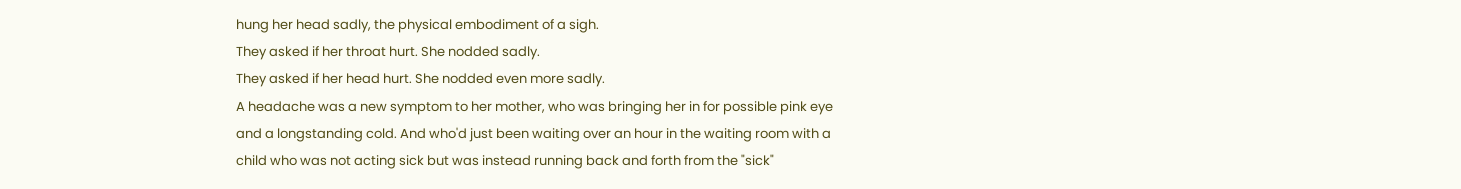hung her head sadly, the physical embodiment of a sigh.
They asked if her throat hurt. She nodded sadly.
They asked if her head hurt. She nodded even more sadly.
A headache was a new symptom to her mother, who was bringing her in for possible pink eye and a longstanding cold. And who'd just been waiting over an hour in the waiting room with a child who was not acting sick but was instead running back and forth from the "sick"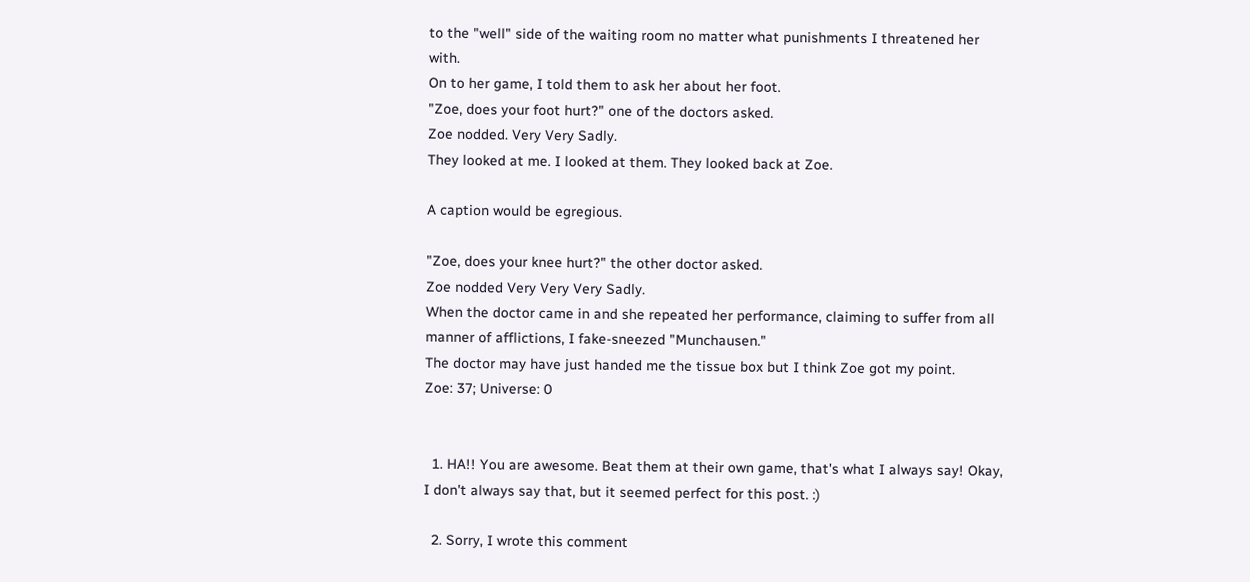to the "well" side of the waiting room no matter what punishments I threatened her with.
On to her game, I told them to ask her about her foot.
"Zoe, does your foot hurt?" one of the doctors asked.
Zoe nodded. Very Very Sadly.
They looked at me. I looked at them. They looked back at Zoe.

A caption would be egregious.

"Zoe, does your knee hurt?" the other doctor asked.
Zoe nodded Very Very Very Sadly.
When the doctor came in and she repeated her performance, claiming to suffer from all manner of afflictions, I fake-sneezed "Munchausen."
The doctor may have just handed me the tissue box but I think Zoe got my point.
Zoe: 37; Universe: 0


  1. HA!! You are awesome. Beat them at their own game, that's what I always say! Okay, I don't always say that, but it seemed perfect for this post. :)

  2. Sorry, I wrote this comment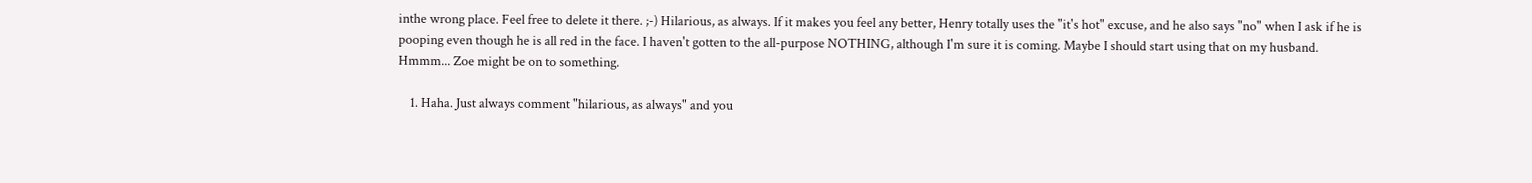inthe wrong place. Feel free to delete it there. ;-) Hilarious, as always. If it makes you feel any better, Henry totally uses the "it's hot" excuse, and he also says "no" when I ask if he is pooping even though he is all red in the face. I haven't gotten to the all-purpose NOTHING, although I'm sure it is coming. Maybe I should start using that on my husband. Hmmm... Zoe might be on to something.

    1. Haha. Just always comment "hilarious, as always" and you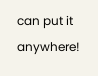can put it anywhere!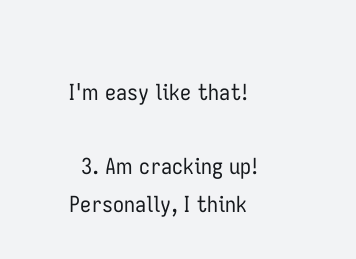I'm easy like that!

  3. Am cracking up! Personally, I think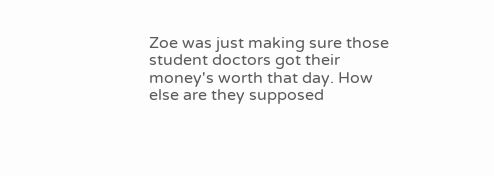Zoe was just making sure those student doctors got their money's worth that day. How else are they supposed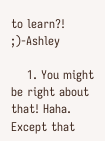to learn?! ;)-Ashley

    1. You might be right about that! Haha. Except that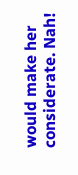would make her considerate. Nah!